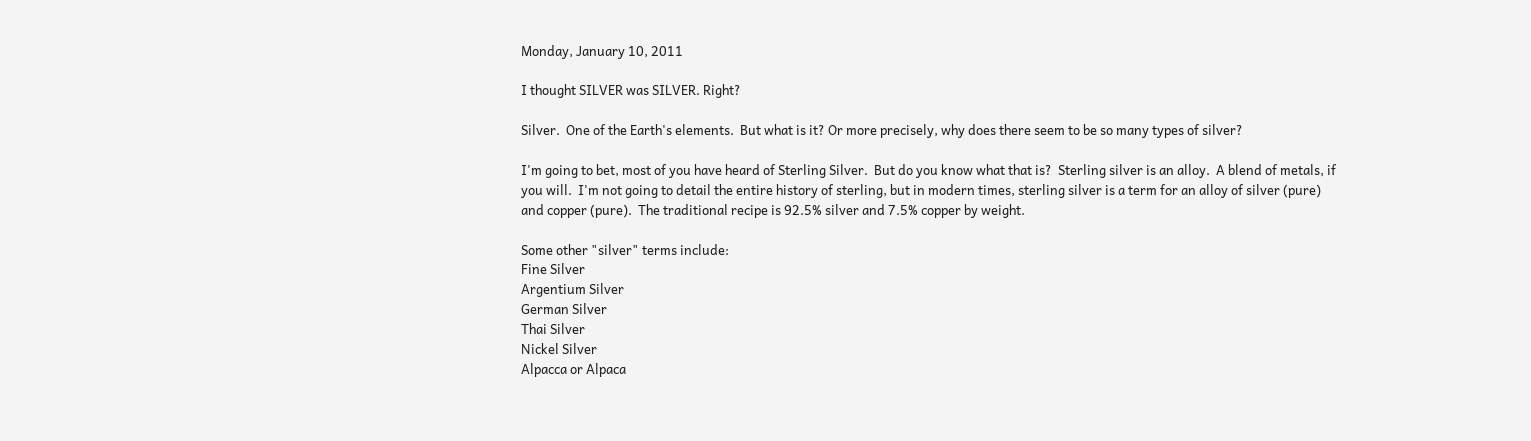Monday, January 10, 2011

I thought SILVER was SILVER. Right?

Silver.  One of the Earth's elements.  But what is it? Or more precisely, why does there seem to be so many types of silver?

I'm going to bet, most of you have heard of Sterling Silver.  But do you know what that is?  Sterling silver is an alloy.  A blend of metals, if you will.  I'm not going to detail the entire history of sterling, but in modern times, sterling silver is a term for an alloy of silver (pure) and copper (pure).  The traditional recipe is 92.5% silver and 7.5% copper by weight.

Some other "silver" terms include:
Fine Silver
Argentium Silver
German Silver
Thai Silver
Nickel Silver
Alpacca or Alpaca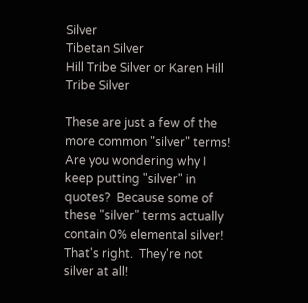Silver
Tibetan Silver
Hill Tribe Silver or Karen Hill Tribe Silver

These are just a few of the more common "silver" terms!  Are you wondering why I keep putting "silver" in quotes?  Because some of these "silver" terms actually contain 0% elemental silver!  That's right.  They're not silver at all!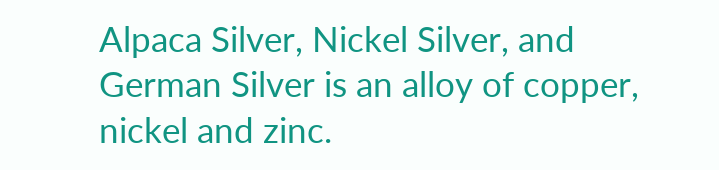Alpaca Silver, Nickel Silver, and German Silver is an alloy of copper, nickel and zinc.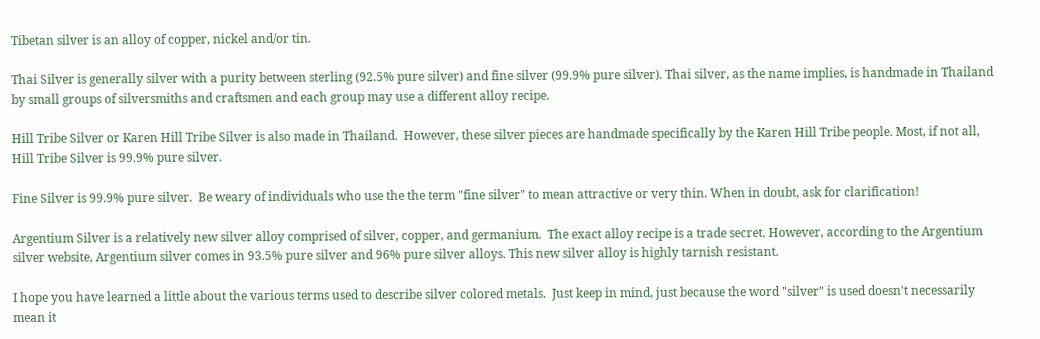Tibetan silver is an alloy of copper, nickel and/or tin.

Thai Silver is generally silver with a purity between sterling (92.5% pure silver) and fine silver (99.9% pure silver). Thai silver, as the name implies, is handmade in Thailand by small groups of silversmiths and craftsmen and each group may use a different alloy recipe.

Hill Tribe Silver or Karen Hill Tribe Silver is also made in Thailand.  However, these silver pieces are handmade specifically by the Karen Hill Tribe people. Most, if not all, Hill Tribe Silver is 99.9% pure silver.

Fine Silver is 99.9% pure silver.  Be weary of individuals who use the the term "fine silver" to mean attractive or very thin. When in doubt, ask for clarification!

Argentium Silver is a relatively new silver alloy comprised of silver, copper, and germanium.  The exact alloy recipe is a trade secret. However, according to the Argentium silver website, Argentium silver comes in 93.5% pure silver and 96% pure silver alloys. This new silver alloy is highly tarnish resistant.

I hope you have learned a little about the various terms used to describe silver colored metals.  Just keep in mind, just because the word "silver" is used doesn't necessarily mean it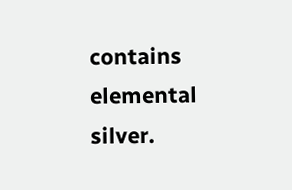contains elemental silver.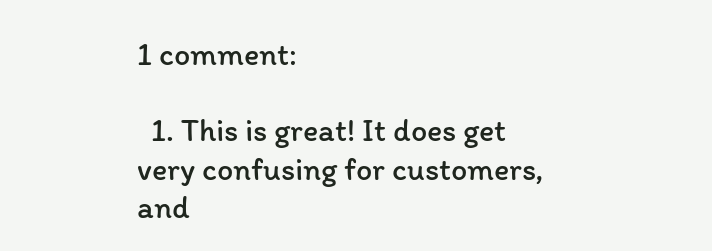1 comment:

  1. This is great! It does get very confusing for customers, and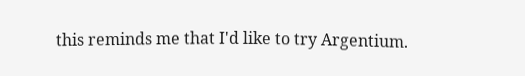this reminds me that I'd like to try Argentium.